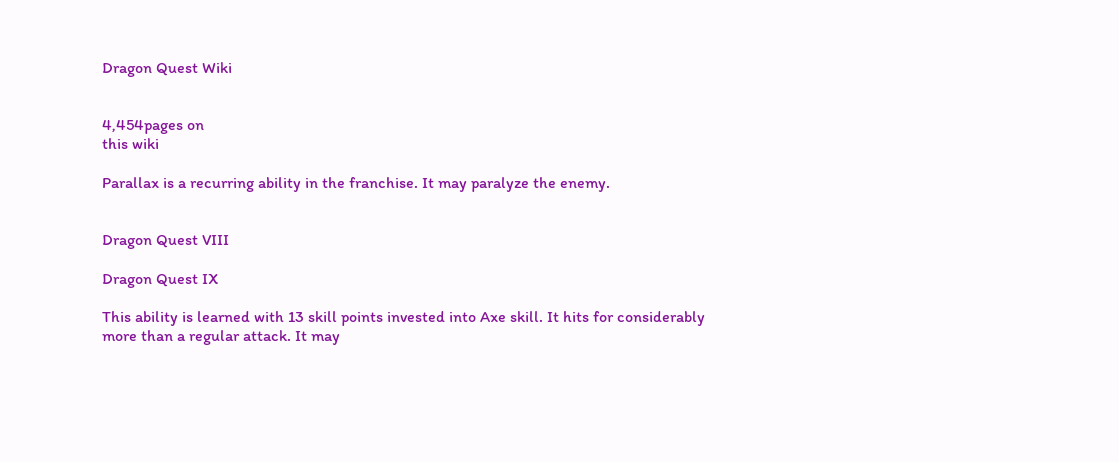Dragon Quest Wiki


4,454pages on
this wiki

Parallax is a recurring ability in the franchise. It may paralyze the enemy.


Dragon Quest VIII

Dragon Quest IX

This ability is learned with 13 skill points invested into Axe skill. It hits for considerably more than a regular attack. It may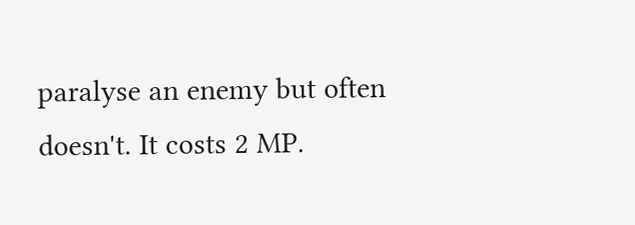paralyse an enemy but often doesn't. It costs 2 MP.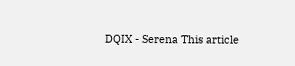DQIX - Serena This article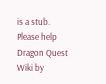is a stub. Please help Dragon Quest Wiki by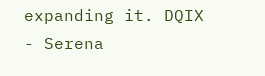expanding it. DQIX - Serena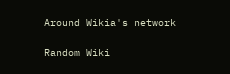Around Wikia's network

Random Wiki